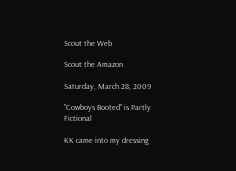Scout the Web

Scout the Amazon

Saturday, March 28, 2009

"Cowboys Booted" is Partly Fictional

KK came into my dressing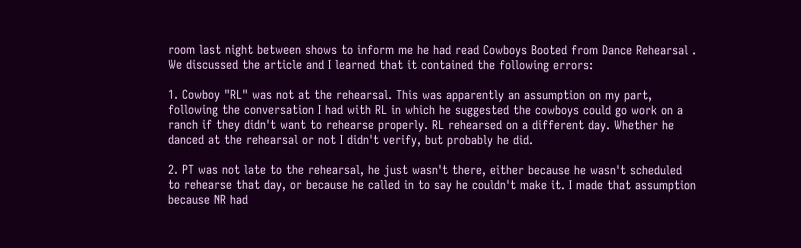room last night between shows to inform me he had read Cowboys Booted from Dance Rehearsal . We discussed the article and I learned that it contained the following errors:

1. Cowboy "RL" was not at the rehearsal. This was apparently an assumption on my part, following the conversation I had with RL in which he suggested the cowboys could go work on a ranch if they didn't want to rehearse properly. RL rehearsed on a different day. Whether he danced at the rehearsal or not I didn't verify, but probably he did.

2. PT was not late to the rehearsal, he just wasn't there, either because he wasn't scheduled to rehearse that day, or because he called in to say he couldn't make it. I made that assumption because NR had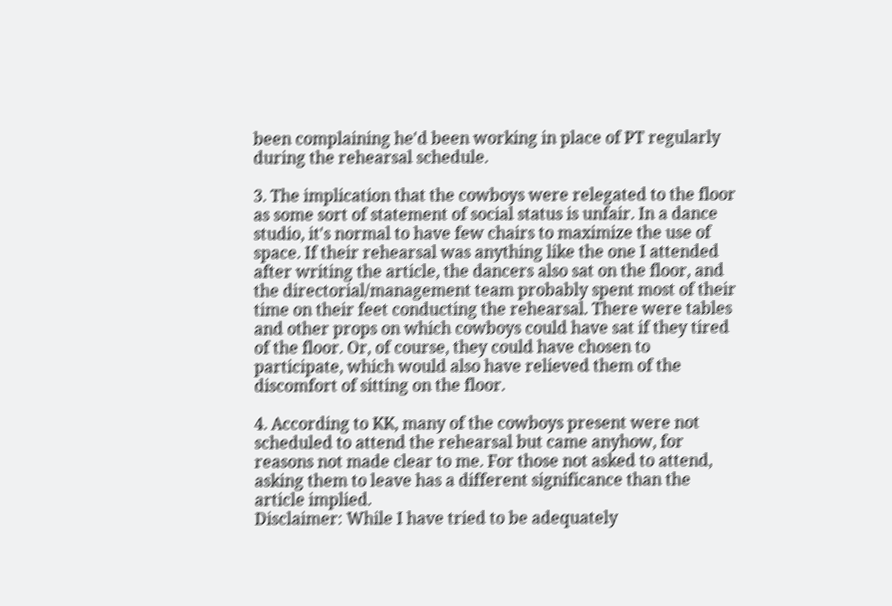been complaining he'd been working in place of PT regularly during the rehearsal schedule.

3. The implication that the cowboys were relegated to the floor as some sort of statement of social status is unfair. In a dance studio, it's normal to have few chairs to maximize the use of space. If their rehearsal was anything like the one I attended after writing the article, the dancers also sat on the floor, and the directorial/management team probably spent most of their time on their feet conducting the rehearsal. There were tables and other props on which cowboys could have sat if they tired of the floor. Or, of course, they could have chosen to participate, which would also have relieved them of the discomfort of sitting on the floor.

4. According to KK, many of the cowboys present were not scheduled to attend the rehearsal but came anyhow, for reasons not made clear to me. For those not asked to attend, asking them to leave has a different significance than the article implied.
Disclaimer: While I have tried to be adequately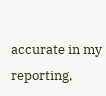accurate in my reporting,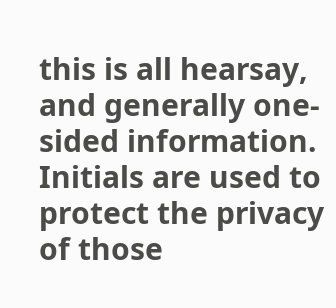this is all hearsay, and generally one-sided information. Initials are used to protect the privacy of those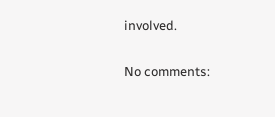involved.

No comments: